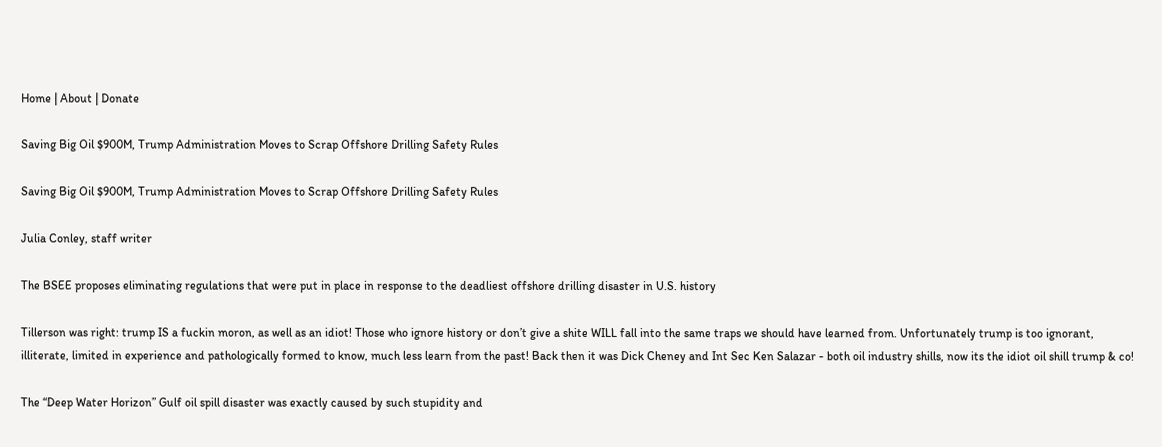Home | About | Donate

Saving Big Oil $900M, Trump Administration Moves to Scrap Offshore Drilling Safety Rules

Saving Big Oil $900M, Trump Administration Moves to Scrap Offshore Drilling Safety Rules

Julia Conley, staff writer

The BSEE proposes eliminating regulations that were put in place in response to the deadliest offshore drilling disaster in U.S. history

Tillerson was right: trump IS a fuckin moron, as well as an idiot! Those who ignore history or don’t give a shite WILL fall into the same traps we should have learned from. Unfortunately trump is too ignorant, illiterate, limited in experience and pathologically formed to know, much less learn from the past! Back then it was Dick Cheney and Int Sec Ken Salazar - both oil industry shills, now its the idiot oil shill trump & co!

The “Deep Water Horizon” Gulf oil spill disaster was exactly caused by such stupidity and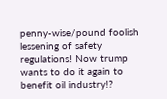penny-wise/pound foolish lessening of safety regulations! Now trump wants to do it again to benefit oil industry!?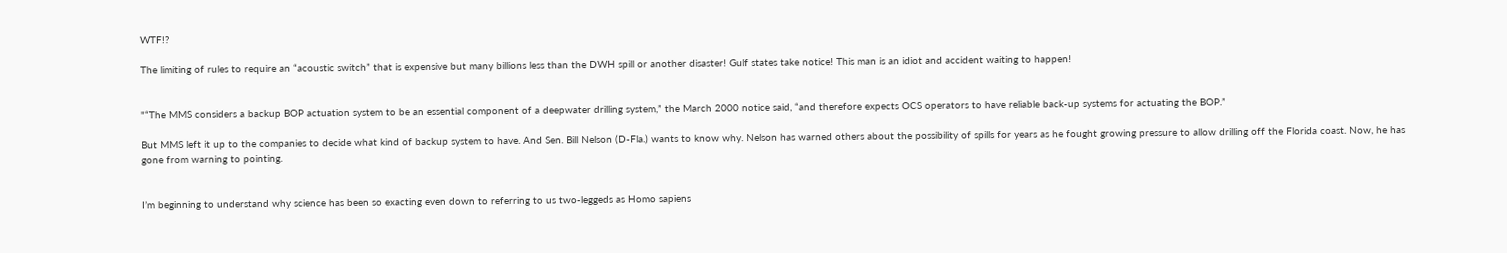WTF!?

The limiting of rules to require an “acoustic switch” that is expensive but many billions less than the DWH spill or another disaster! Gulf states take notice! This man is an idiot and accident waiting to happen!


"“The MMS considers a backup BOP actuation system to be an essential component of a deepwater drilling system,” the March 2000 notice said, “and therefore expects OCS operators to have reliable back-up systems for actuating the BOP.”

But MMS left it up to the companies to decide what kind of backup system to have. And Sen. Bill Nelson (D-Fla.) wants to know why. Nelson has warned others about the possibility of spills for years as he fought growing pressure to allow drilling off the Florida coast. Now, he has gone from warning to pointing.


I’m beginning to understand why science has been so exacting even down to referring to us two-leggeds as Homo sapiens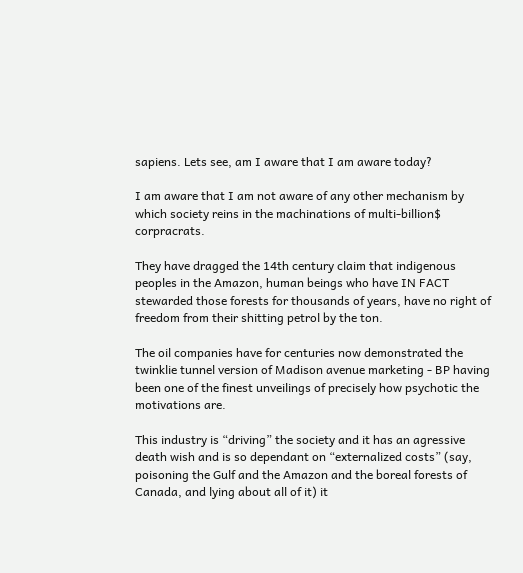sapiens. Lets see, am I aware that I am aware today?

I am aware that I am not aware of any other mechanism by which society reins in the machinations of multi-billion$ corpracrats.

They have dragged the 14th century claim that indigenous peoples in the Amazon, human beings who have IN FACT stewarded those forests for thousands of years, have no right of freedom from their shitting petrol by the ton.

The oil companies have for centuries now demonstrated the twinklie tunnel version of Madison avenue marketing - BP having been one of the finest unveilings of precisely how psychotic the motivations are.

This industry is “driving” the society and it has an agressive death wish and is so dependant on “externalized costs” (say, poisoning the Gulf and the Amazon and the boreal forests of Canada, and lying about all of it) it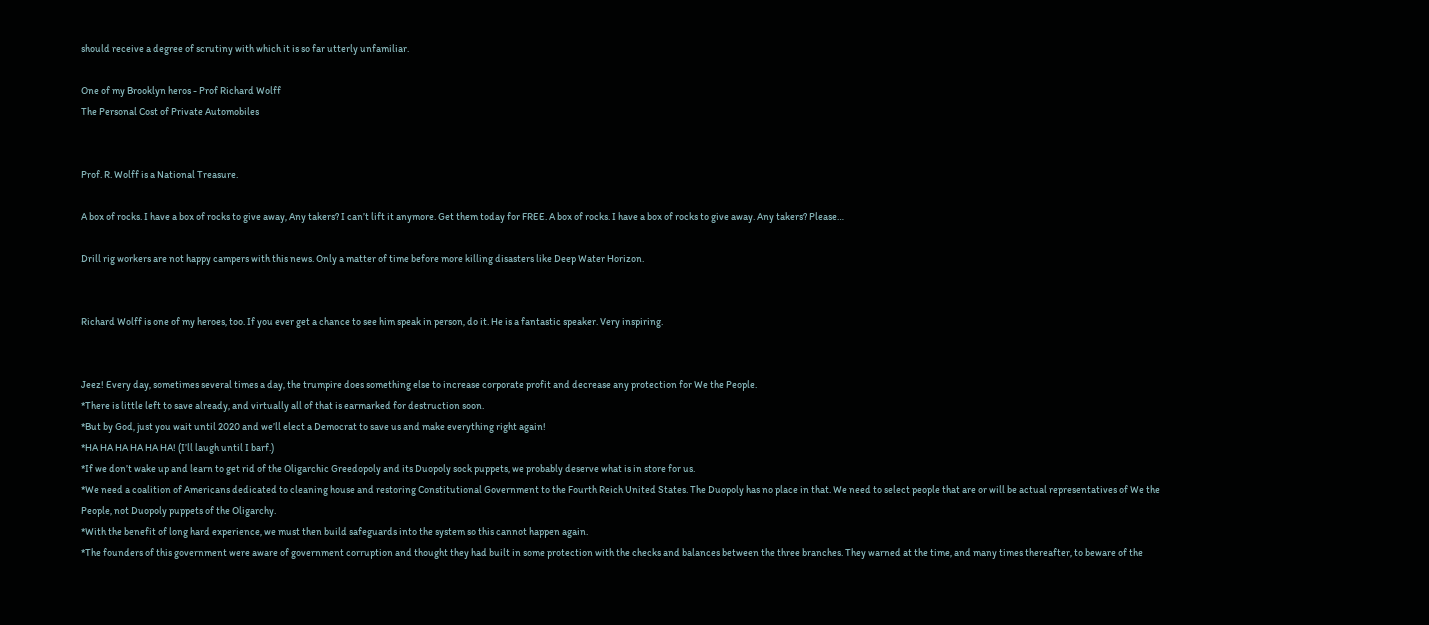should receive a degree of scrutiny with which it is so far utterly unfamiliar.

One of my Brooklyn heros - Prof Richard Wolff
The Personal Cost of Private Automobiles


Prof. R. Wolff is a National Treasure.

A box of rocks. I have a box of rocks to give away, Any takers? I can’t lift it anymore. Get them today for FREE. A box of rocks. I have a box of rocks to give away. Any takers? Please…

Drill rig workers are not happy campers with this news. Only a matter of time before more killing disasters like Deep Water Horizon.


Richard Wolff is one of my heroes, too. If you ever get a chance to see him speak in person, do it. He is a fantastic speaker. Very inspiring.


Jeez! Every day, sometimes several times a day, the trumpire does something else to increase corporate profit and decrease any protection for We the People.
*There is little left to save already, and virtually all of that is earmarked for destruction soon.
*But by God, just you wait until 2020 and we’ll elect a Democrat to save us and make everything right again!
*HA HA HA HA HA HA! (I’ll laugh until I barf.)
*If we don’t wake up and learn to get rid of the Oligarchic Greedopoly and its Duopoly sock puppets, we probably deserve what is in store for us.
*We need a coalition of Americans dedicated to cleaning house and restoring Constitutional Government to the Fourth Reich United States. The Duopoly has no place in that. We need to select people that are or will be actual representatives of We the People, not Duopoly puppets of the Oligarchy.
*With the benefit of long hard experience, we must then build safeguards into the system so this cannot happen again.
*The founders of this government were aware of government corruption and thought they had built in some protection with the checks and balances between the three branches. They warned at the time, and many times thereafter, to beware of the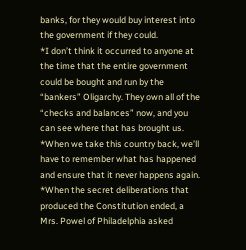banks, for they would buy interest into the government if they could.
*I don’t think it occurred to anyone at the time that the entire government could be bought and run by the “bankers” Oligarchy. They own all of the “checks and balances” now, and you can see where that has brought us.
*When we take this country back, we’ll have to remember what has happened and ensure that it never happens again.
*When the secret deliberations that produced the Constitution ended, a Mrs. Powel of Philadelphia asked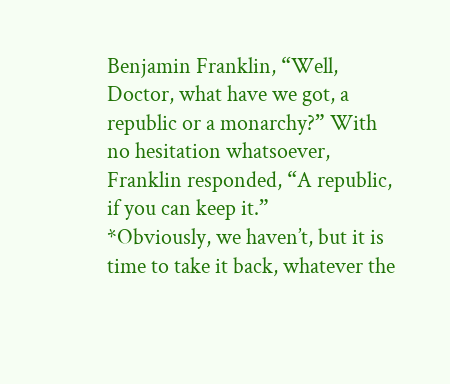Benjamin Franklin, “Well, Doctor, what have we got, a republic or a monarchy?” With no hesitation whatsoever, Franklin responded, “A republic, if you can keep it.”
*Obviously, we haven’t, but it is time to take it back, whatever the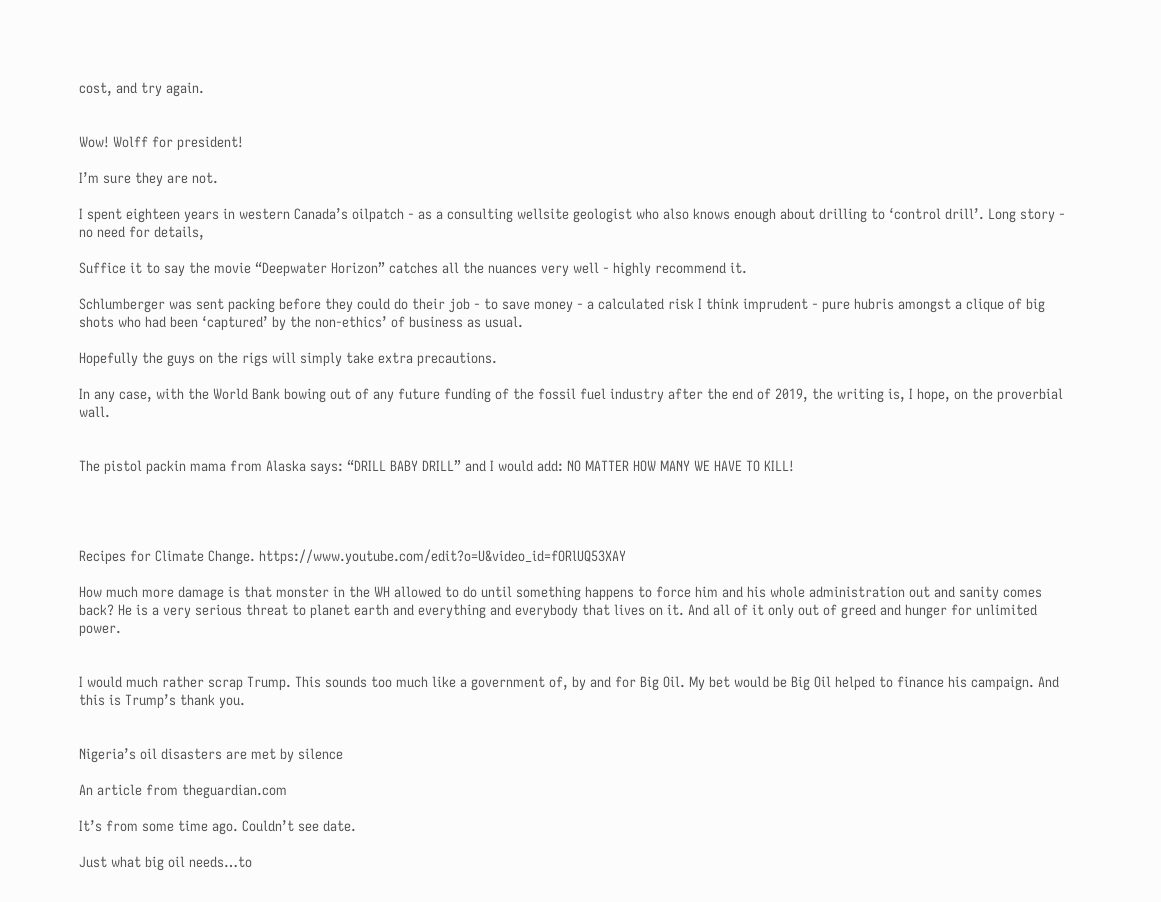cost, and try again.


Wow! Wolff for president!

I’m sure they are not.

I spent eighteen years in western Canada’s oilpatch - as a consulting wellsite geologist who also knows enough about drilling to ‘control drill’. Long story - no need for details,

Suffice it to say the movie “Deepwater Horizon” catches all the nuances very well - highly recommend it.

Schlumberger was sent packing before they could do their job - to save money - a calculated risk I think imprudent - pure hubris amongst a clique of big shots who had been ‘captured’ by the non-ethics’ of business as usual.

Hopefully the guys on the rigs will simply take extra precautions.

In any case, with the World Bank bowing out of any future funding of the fossil fuel industry after the end of 2019, the writing is, I hope, on the proverbial wall.


The pistol packin mama from Alaska says: “DRILL BABY DRILL” and I would add: NO MATTER HOW MANY WE HAVE TO KILL!




Recipes for Climate Change. https://www.youtube.com/edit?o=U&video_id=fORlUQ53XAY

How much more damage is that monster in the WH allowed to do until something happens to force him and his whole administration out and sanity comes back? He is a very serious threat to planet earth and everything and everybody that lives on it. And all of it only out of greed and hunger for unlimited power.


I would much rather scrap Trump. This sounds too much like a government of, by and for Big Oil. My bet would be Big Oil helped to finance his campaign. And this is Trump’s thank you.


Nigeria’s oil disasters are met by silence

An article from theguardian.com

It’s from some time ago. Couldn’t see date.

Just what big oil needs…to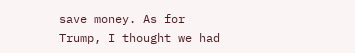save money. As for Trump, I thought we had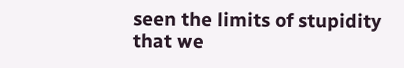seen the limits of stupidity that we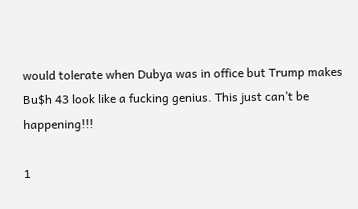would tolerate when Dubya was in office but Trump makes Bu$h 43 look like a fucking genius. This just can’t be happening!!!

1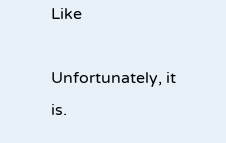Like

Unfortunately, it is.